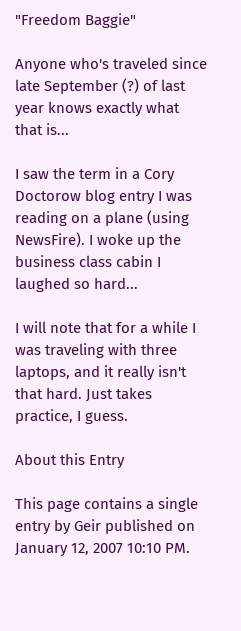"Freedom Baggie"

Anyone who's traveled since late September (?) of last year knows exactly what that is...

I saw the term in a Cory Doctorow blog entry I was reading on a plane (using NewsFire). I woke up the business class cabin I laughed so hard...

I will note that for a while I was traveling with three laptops, and it really isn't that hard. Just takes practice, I guess.

About this Entry

This page contains a single entry by Geir published on January 12, 2007 10:10 PM.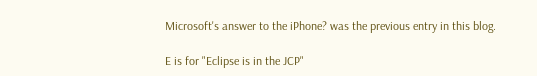Microsoft's answer to the iPhone? was the previous entry in this blog.

E is for "Eclipse is in the JCP"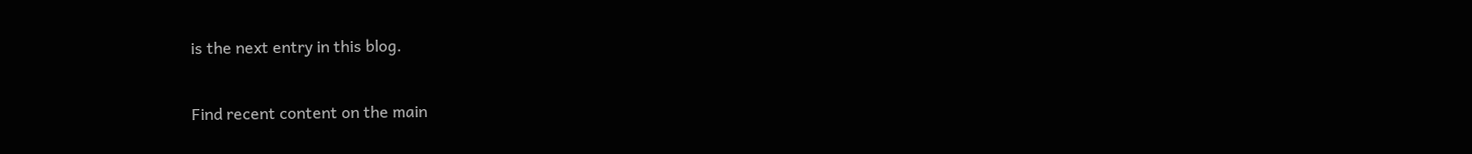is the next entry in this blog.

Find recent content on the main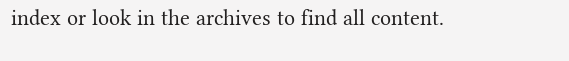index or look in the archives to find all content.